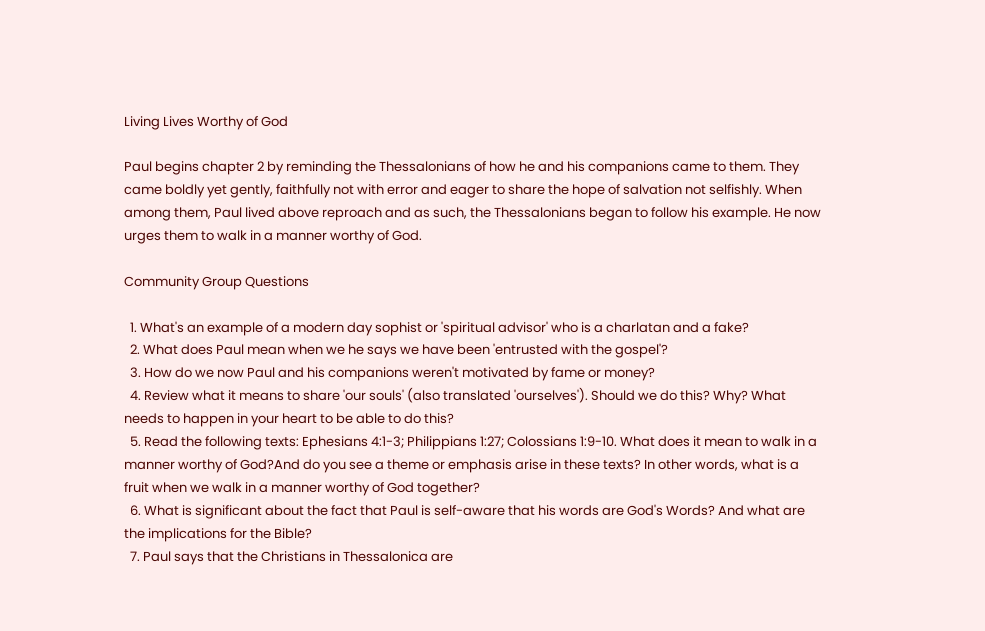Living Lives Worthy of God

Paul begins chapter 2 by reminding the Thessalonians of how he and his companions came to them. They came boldly yet gently, faithfully not with error and eager to share the hope of salvation not selfishly. When among them, Paul lived above reproach and as such, the Thessalonians began to follow his example. He now urges them to walk in a manner worthy of God.

Community Group Questions

  1. What's an example of a modern day sophist or 'spiritual advisor' who is a charlatan and a fake?
  2. What does Paul mean when we he says we have been 'entrusted with the gospel'?
  3. How do we now Paul and his companions weren't motivated by fame or money?
  4. Review what it means to share 'our souls' (also translated 'ourselves'). Should we do this? Why? What needs to happen in your heart to be able to do this?
  5. Read the following texts: Ephesians 4:1-3; Philippians 1:27; Colossians 1:9-10. What does it mean to walk in a manner worthy of God?And do you see a theme or emphasis arise in these texts? In other words, what is a fruit when we walk in a manner worthy of God together?
  6. What is significant about the fact that Paul is self-aware that his words are God's Words? And what are the implications for the Bible?
  7. Paul says that the Christians in Thessalonica are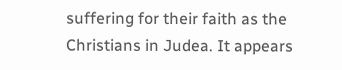suffering for their faith as the Christians in Judea. It appears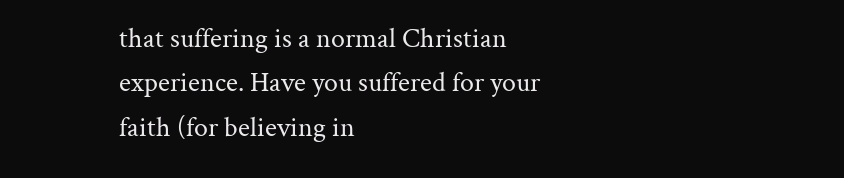that suffering is a normal Christian experience. Have you suffered for your faith (for believing in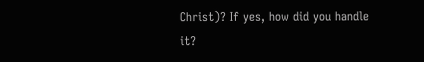Christ)? If yes, how did you handle it?